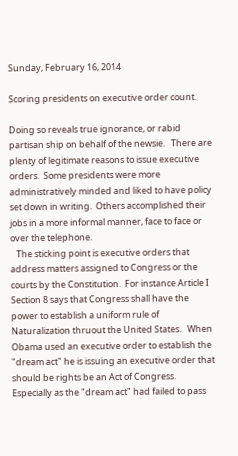Sunday, February 16, 2014

Scoring presidents on executive order count.

Doing so reveals true ignorance, or rabid partisan ship on behalf of the newsie.   There are plenty of legitimate reasons to issue executive orders.  Some presidents were more administratively minded and liked to have policy set down in writing.  Others accomplished their jobs in a more informal manner, face to face or over the telephone.
   The sticking point is executive orders that address matters assigned to Congress or the courts by the Constitution.  For instance Article I Section 8 says that Congress shall have the power to establish a uniform rule of Naturalization thruout the United States.   When Obama used an executive order to establish the "dream act" he is issuing an executive order that should be rights be an Act of Congress.  Especially as the "dream act" had failed to pass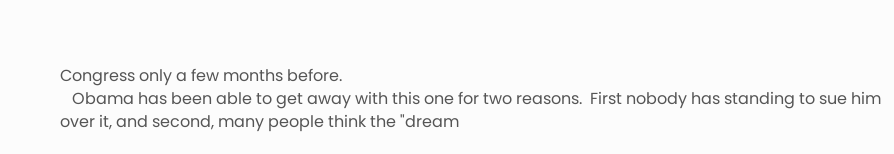Congress only a few months before.
   Obama has been able to get away with this one for two reasons.  First nobody has standing to sue him over it, and second, many people think the "dream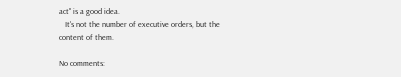act" is a good idea.
   It's not the number of executive orders, but the content of them.

No comments: